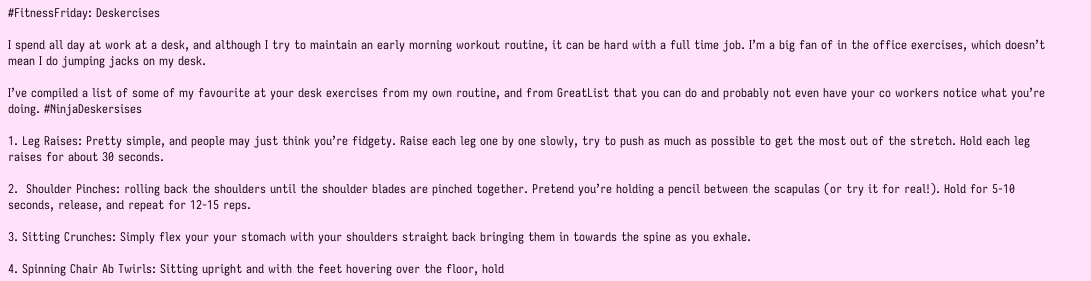#FitnessFriday: Deskercises

I spend all day at work at a desk, and although I try to maintain an early morning workout routine, it can be hard with a full time job. I’m a big fan of in the office exercises, which doesn’t mean I do jumping jacks on my desk.

I’ve compiled a list of some of my favourite at your desk exercises from my own routine, and from GreatList that you can do and probably not even have your co workers notice what you’re doing. #NinjaDeskersises

1. Leg Raises: Pretty simple, and people may just think you’re fidgety. Raise each leg one by one slowly, try to push as much as possible to get the most out of the stretch. Hold each leg raises for about 30 seconds.

2.  Shoulder Pinches: rolling back the shoulders until the shoulder blades are pinched together. Pretend you’re holding a pencil between the scapulas (or try it for real!). Hold for 5-10 seconds, release, and repeat for 12-15 reps.

3. Sitting Crunches: Simply flex your your stomach with your shoulders straight back bringing them in towards the spine as you exhale.

4. Spinning Chair Ab Twirls: Sitting upright and with the feet hovering over the floor, hold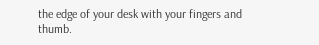the edge of your desk with your fingers and thumb.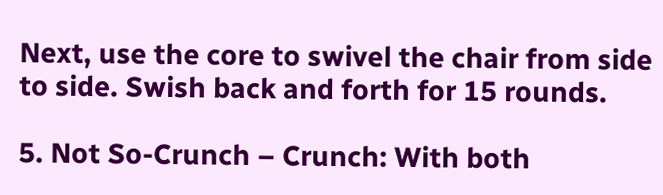Next, use the core to swivel the chair from side to side. Swish back and forth for 15 rounds.

5. Not So-Crunch – Crunch: With both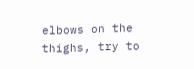elbows on the thighs, try to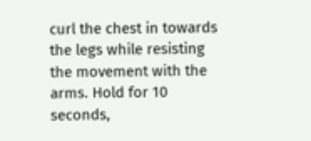curl the chest in towards the legs while resisting the movement with the arms. Hold for 10 seconds,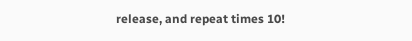release, and repeat times 10!